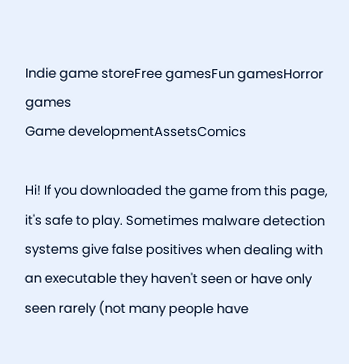Indie game storeFree gamesFun gamesHorror games
Game developmentAssetsComics

Hi! If you downloaded the game from this page, it's safe to play. Sometimes malware detection systems give false positives when dealing with an executable they haven't seen or have only seen rarely (not many people have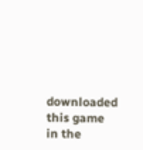downloaded this game in the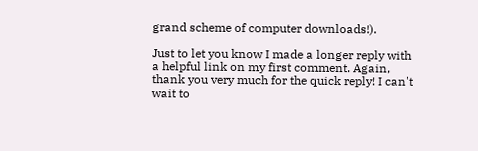grand scheme of computer downloads!).

Just to let you know I made a longer reply with a helpful link on my first comment. Again, thank you very much for the quick reply! I can't wait to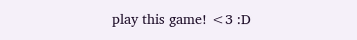play this game! <3 :D